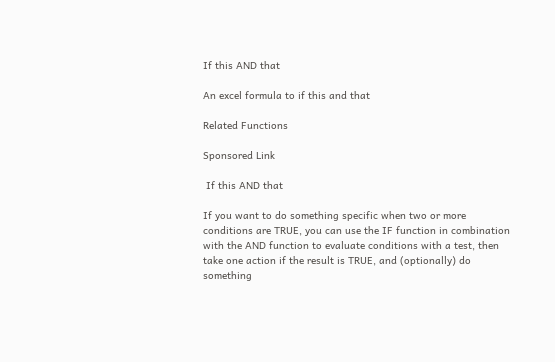If this AND that

An excel formula to if this and that

Related Functions

Sponsored Link

 If this AND that

If you want to do something specific when two or more conditions are TRUE, you can use the IF function in combination with the AND function to evaluate conditions with a test, then take one action if the result is TRUE, and (optionally) do something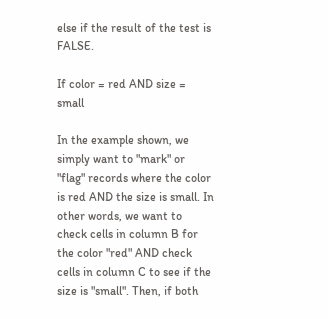else if the result of the test is FALSE.

If color = red AND size = small

In the example shown, we simply want to "mark" or "flag" records where the color is red AND the size is small. In other words, we want to check cells in column B for the color "red" AND check cells in column C to see if the size is "small". Then, if both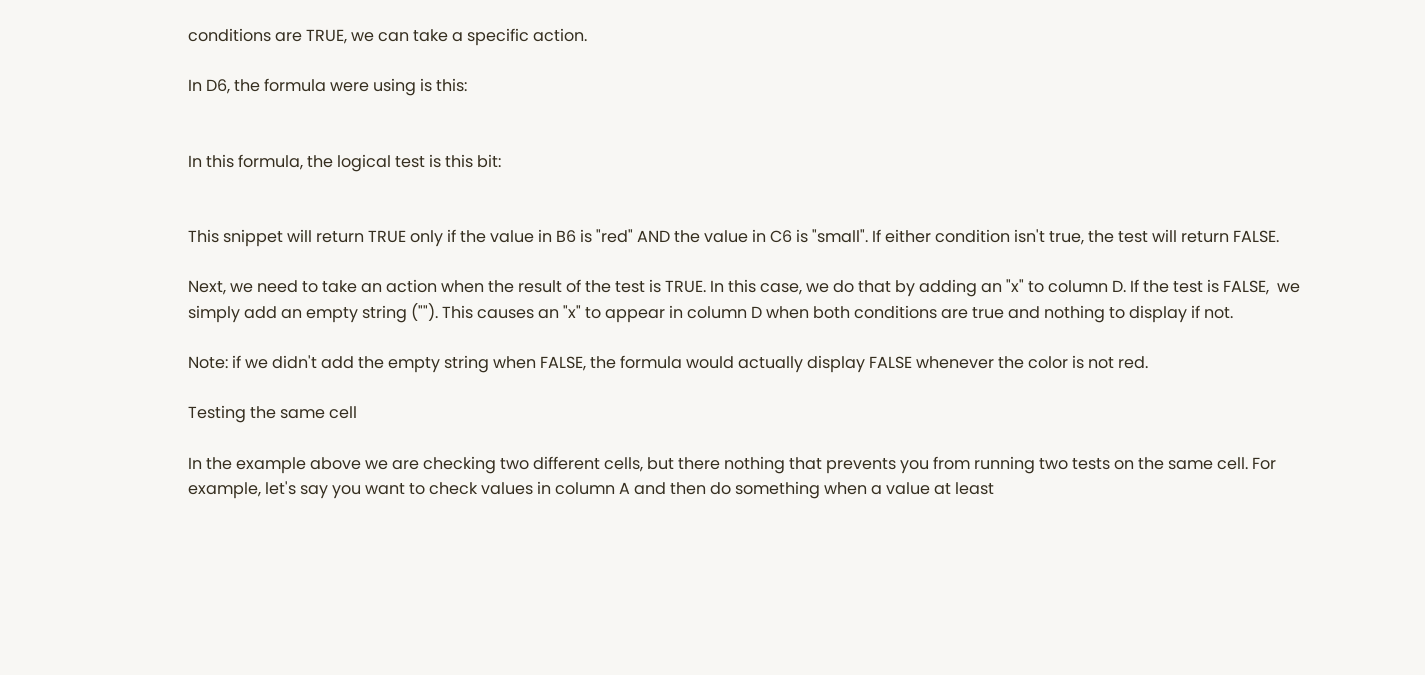conditions are TRUE, we can take a specific action.

In D6, the formula were using is this:


In this formula, the logical test is this bit:


This snippet will return TRUE only if the value in B6 is "red" AND the value in C6 is "small". If either condition isn't true, the test will return FALSE.

Next, we need to take an action when the result of the test is TRUE. In this case, we do that by adding an "x" to column D. If the test is FALSE,  we simply add an empty string (""). This causes an "x" to appear in column D when both conditions are true and nothing to display if not.

Note: if we didn't add the empty string when FALSE, the formula would actually display FALSE whenever the color is not red.

Testing the same cell

In the example above we are checking two different cells, but there nothing that prevents you from running two tests on the same cell. For example, let's say you want to check values in column A and then do something when a value at least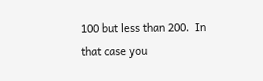100 but less than 200.  In that case you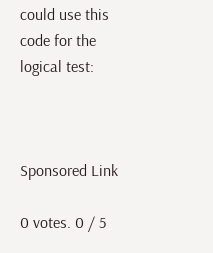could use this code for the logical test:



Sponsored Link

0 votes. 0 / 5